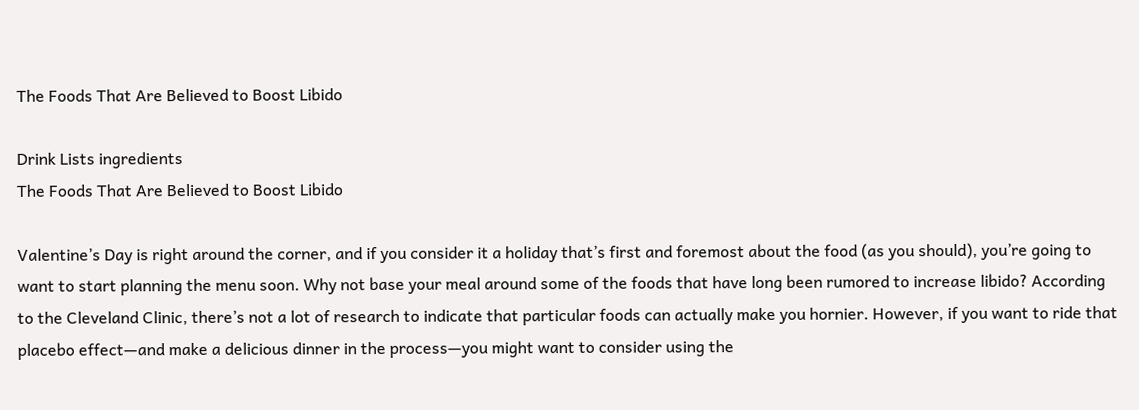The Foods That Are Believed to Boost Libido

Drink Lists ingredients
The Foods That Are Believed to Boost Libido

Valentine’s Day is right around the corner, and if you consider it a holiday that’s first and foremost about the food (as you should), you’re going to want to start planning the menu soon. Why not base your meal around some of the foods that have long been rumored to increase libido? According to the Cleveland Clinic, there’s not a lot of research to indicate that particular foods can actually make you hornier. However, if you want to ride that placebo effect—and make a delicious dinner in the process—you might want to consider using the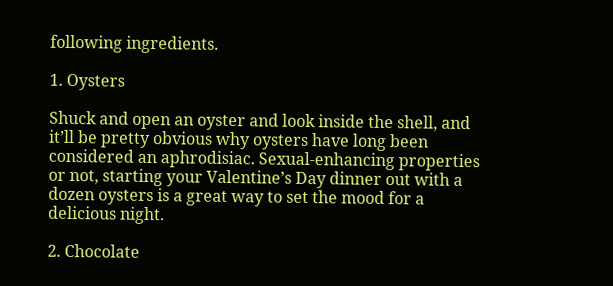following ingredients.

1. Oysters

Shuck and open an oyster and look inside the shell, and it’ll be pretty obvious why oysters have long been considered an aphrodisiac. Sexual-enhancing properties or not, starting your Valentine’s Day dinner out with a dozen oysters is a great way to set the mood for a delicious night.

2. Chocolate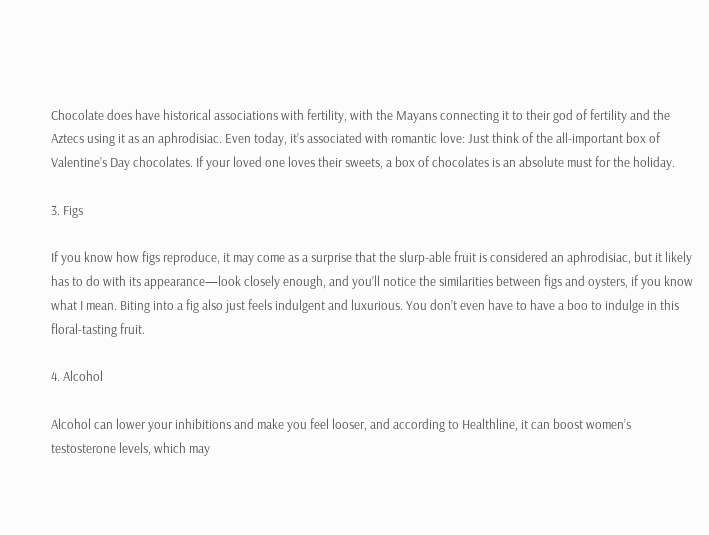Chocolate does have historical associations with fertility, with the Mayans connecting it to their god of fertility and the Aztecs using it as an aphrodisiac. Even today, it’s associated with romantic love: Just think of the all-important box of Valentine’s Day chocolates. If your loved one loves their sweets, a box of chocolates is an absolute must for the holiday.

3. Figs

If you know how figs reproduce, it may come as a surprise that the slurp-able fruit is considered an aphrodisiac, but it likely has to do with its appearance—look closely enough, and you’ll notice the similarities between figs and oysters, if you know what I mean. Biting into a fig also just feels indulgent and luxurious. You don’t even have to have a boo to indulge in this floral-tasting fruit.

4. Alcohol

Alcohol can lower your inhibitions and make you feel looser, and according to Healthline, it can boost women’s testosterone levels, which may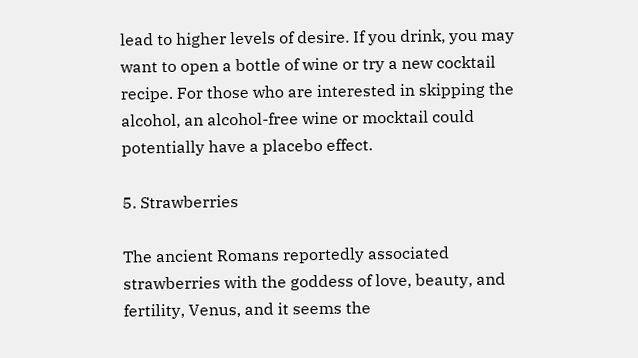lead to higher levels of desire. If you drink, you may want to open a bottle of wine or try a new cocktail recipe. For those who are interested in skipping the alcohol, an alcohol-free wine or mocktail could potentially have a placebo effect.

5. Strawberries

The ancient Romans reportedly associated strawberries with the goddess of love, beauty, and fertility, Venus, and it seems the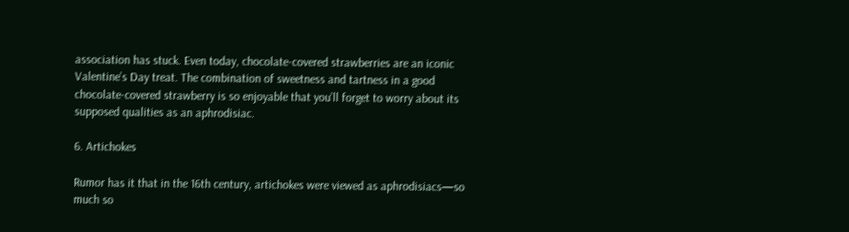association has stuck. Even today, chocolate-covered strawberries are an iconic Valentine’s Day treat. The combination of sweetness and tartness in a good chocolate-covered strawberry is so enjoyable that you’ll forget to worry about its supposed qualities as an aphrodisiac.

6. Artichokes

Rumor has it that in the 16th century, artichokes were viewed as aphrodisiacs—so much so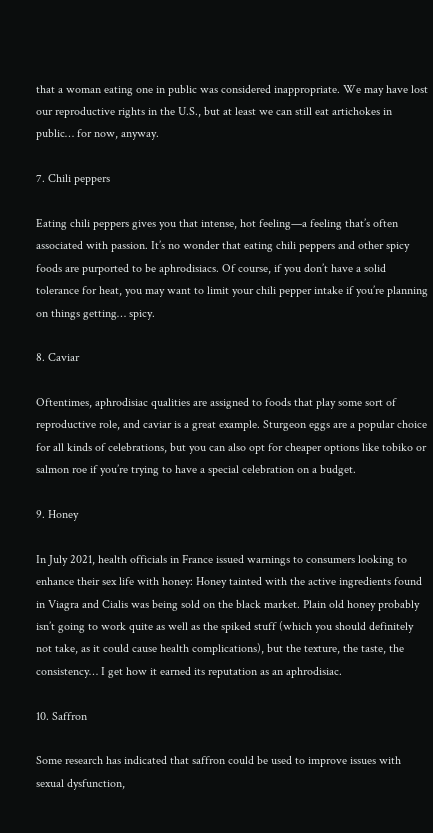that a woman eating one in public was considered inappropriate. We may have lost our reproductive rights in the U.S., but at least we can still eat artichokes in public… for now, anyway.

7. Chili peppers

Eating chili peppers gives you that intense, hot feeling—a feeling that’s often associated with passion. It’s no wonder that eating chili peppers and other spicy foods are purported to be aphrodisiacs. Of course, if you don’t have a solid tolerance for heat, you may want to limit your chili pepper intake if you’re planning on things getting… spicy.

8. Caviar

Oftentimes, aphrodisiac qualities are assigned to foods that play some sort of reproductive role, and caviar is a great example. Sturgeon eggs are a popular choice for all kinds of celebrations, but you can also opt for cheaper options like tobiko or salmon roe if you’re trying to have a special celebration on a budget.

9. Honey

In July 2021, health officials in France issued warnings to consumers looking to enhance their sex life with honey: Honey tainted with the active ingredients found in Viagra and Cialis was being sold on the black market. Plain old honey probably isn’t going to work quite as well as the spiked stuff (which you should definitely not take, as it could cause health complications), but the texture, the taste, the consistency… I get how it earned its reputation as an aphrodisiac.

10. Saffron

Some research has indicated that saffron could be used to improve issues with sexual dysfunction,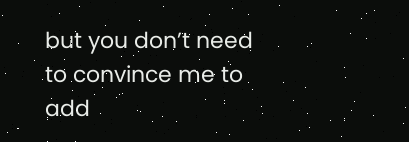but you don’t need to convince me to add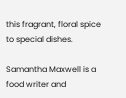this fragrant, floral spice to special dishes.

Samantha Maxwell is a food writer and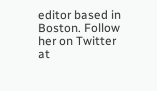editor based in Boston. Follow her on Twitter at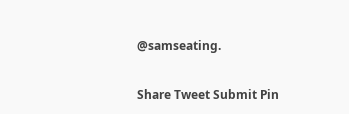@samseating.

Share Tweet Submit Pin